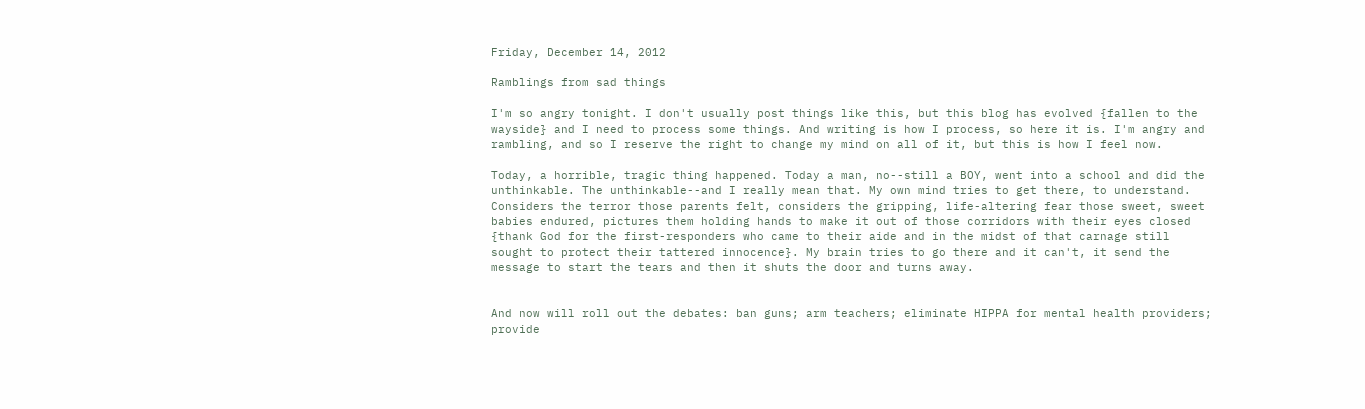Friday, December 14, 2012

Ramblings from sad things

I'm so angry tonight. I don't usually post things like this, but this blog has evolved {fallen to the wayside} and I need to process some things. And writing is how I process, so here it is. I'm angry and rambling, and so I reserve the right to change my mind on all of it, but this is how I feel now.

Today, a horrible, tragic thing happened. Today a man, no--still a BOY, went into a school and did the unthinkable. The unthinkable--and I really mean that. My own mind tries to get there, to understand. Considers the terror those parents felt, considers the gripping, life-altering fear those sweet, sweet babies endured, pictures them holding hands to make it out of those corridors with their eyes closed {thank God for the first-responders who came to their aide and in the midst of that carnage still sought to protect their tattered innocence}. My brain tries to go there and it can't, it send the message to start the tears and then it shuts the door and turns away.


And now will roll out the debates: ban guns; arm teachers; eliminate HIPPA for mental health providers; provide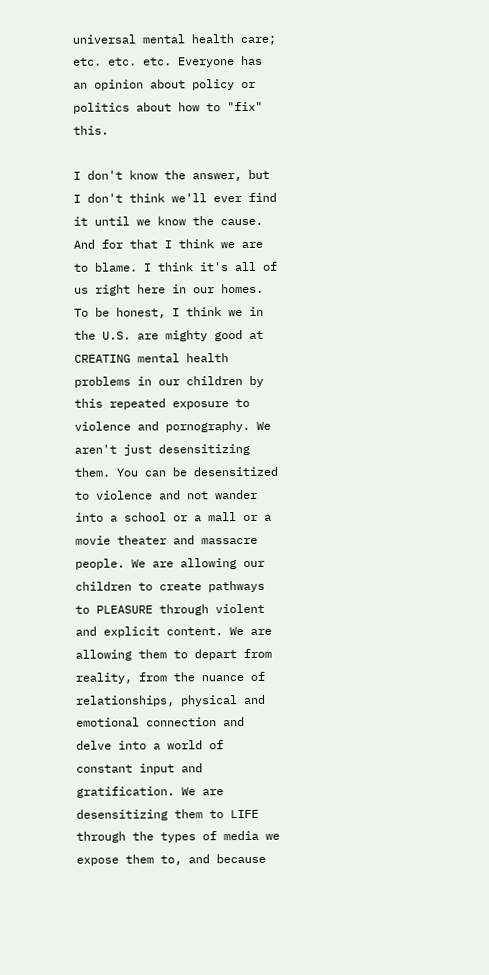universal mental health care; etc. etc. etc. Everyone has an opinion about policy or politics about how to "fix" this.

I don't know the answer, but I don't think we'll ever find it until we know the cause. And for that I think we are to blame. I think it's all of us right here in our homes. To be honest, I think we in the U.S. are mighty good at CREATING mental health problems in our children by this repeated exposure to violence and pornography. We aren't just desensitizing them. You can be desensitized to violence and not wander into a school or a mall or a movie theater and massacre people. We are allowing our children to create pathways to PLEASURE through violent and explicit content. We are allowing them to depart from reality, from the nuance of relationships, physical and emotional connection and delve into a world of constant input and gratification. We are desensitizing them to LIFE through the types of media we expose them to, and because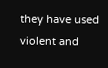they have used violent and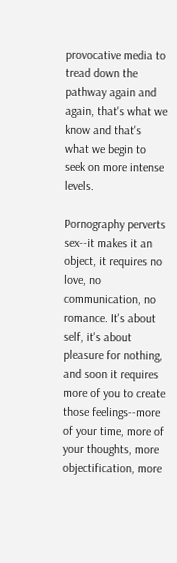provocative media to tread down the pathway again and again, that's what we know and that's what we begin to seek on more intense levels.

Pornography perverts sex--it makes it an object, it requires no love, no communication, no romance. It's about self, it's about pleasure for nothing, and soon it requires more of you to create those feelings--more of your time, more of your thoughts, more objectification, more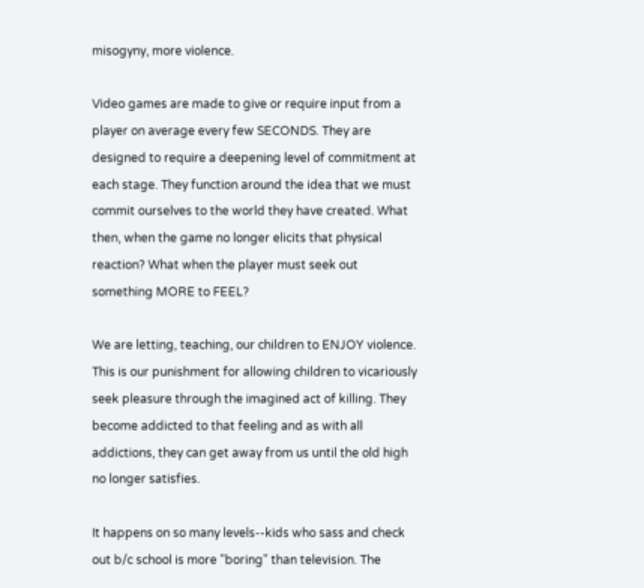misogyny, more violence.

Video games are made to give or require input from a player on average every few SECONDS. They are designed to require a deepening level of commitment at each stage. They function around the idea that we must commit ourselves to the world they have created. What then, when the game no longer elicits that physical reaction? What when the player must seek out something MORE to FEEL?

We are letting, teaching, our children to ENJOY violence. This is our punishment for allowing children to vicariously seek pleasure through the imagined act of killing. They become addicted to that feeling and as with all addictions, they can get away from us until the old high no longer satisfies.

It happens on so many levels--kids who sass and check out b/c school is more "boring" than television. The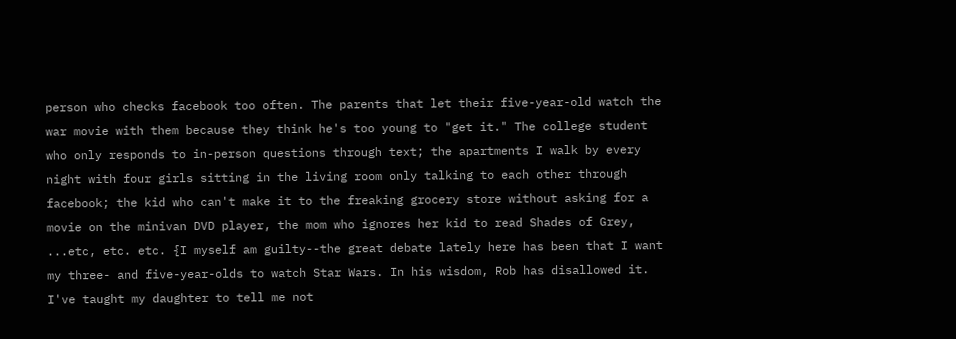person who checks facebook too often. The parents that let their five-year-old watch the war movie with them because they think he's too young to "get it." The college student who only responds to in-person questions through text; the apartments I walk by every night with four girls sitting in the living room only talking to each other through facebook; the kid who can't make it to the freaking grocery store without asking for a movie on the minivan DVD player, the mom who ignores her kid to read Shades of Grey, ...etc, etc. etc. {I myself am guilty--the great debate lately here has been that I want my three- and five-year-olds to watch Star Wars. In his wisdom, Rob has disallowed it. I've taught my daughter to tell me not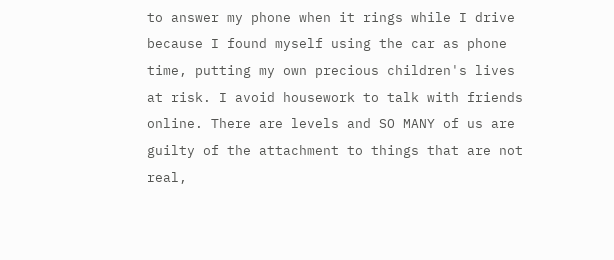to answer my phone when it rings while I drive because I found myself using the car as phone time, putting my own precious children's lives at risk. I avoid housework to talk with friends online. There are levels and SO MANY of us are guilty of the attachment to things that are not real,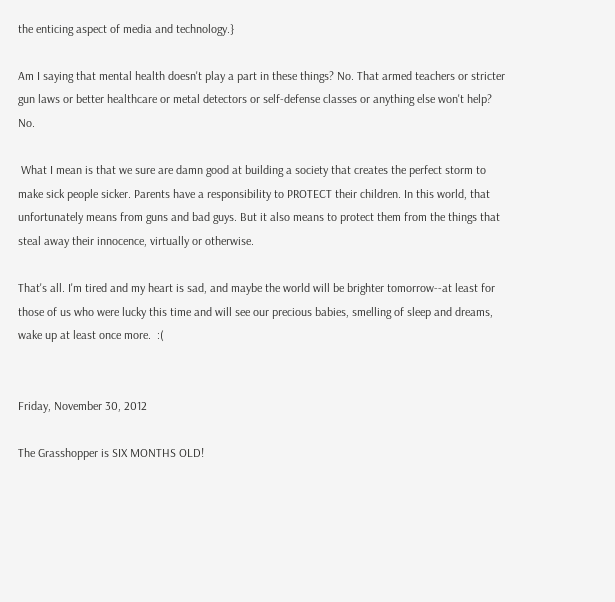the enticing aspect of media and technology.}

Am I saying that mental health doesn't play a part in these things? No. That armed teachers or stricter gun laws or better healthcare or metal detectors or self-defense classes or anything else won't help? No.

 What I mean is that we sure are damn good at building a society that creates the perfect storm to make sick people sicker. Parents have a responsibility to PROTECT their children. In this world, that unfortunately means from guns and bad guys. But it also means to protect them from the things that steal away their innocence, virtually or otherwise.

That's all. I'm tired and my heart is sad, and maybe the world will be brighter tomorrow--at least for those of us who were lucky this time and will see our precious babies, smelling of sleep and dreams, wake up at least once more.  :(


Friday, November 30, 2012

The Grasshopper is SIX MONTHS OLD!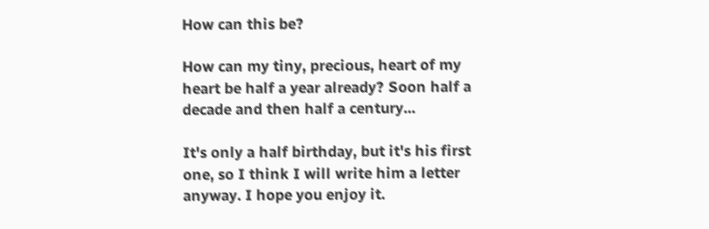How can this be?

How can my tiny, precious, heart of my heart be half a year already? Soon half a decade and then half a century...

It's only a half birthday, but it's his first one, so I think I will write him a letter anyway. I hope you enjoy it.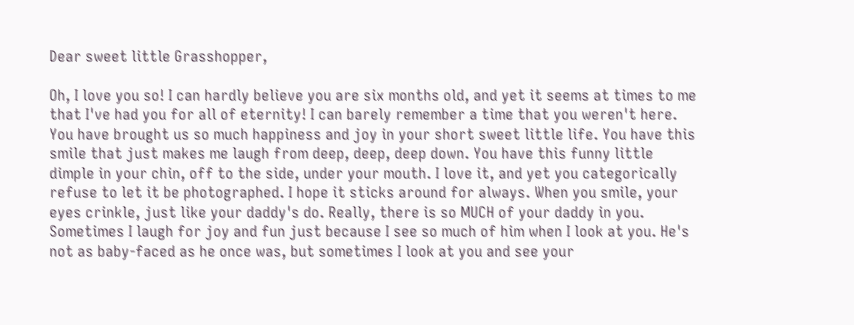Dear sweet little Grasshopper,

Oh, I love you so! I can hardly believe you are six months old, and yet it seems at times to me that I've had you for all of eternity! I can barely remember a time that you weren't here. You have brought us so much happiness and joy in your short sweet little life. You have this smile that just makes me laugh from deep, deep, deep down. You have this funny little dimple in your chin, off to the side, under your mouth. I love it, and yet you categorically refuse to let it be photographed. I hope it sticks around for always. When you smile, your eyes crinkle, just like your daddy's do. Really, there is so MUCH of your daddy in you. Sometimes I laugh for joy and fun just because I see so much of him when I look at you. He's not as baby-faced as he once was, but sometimes I look at you and see your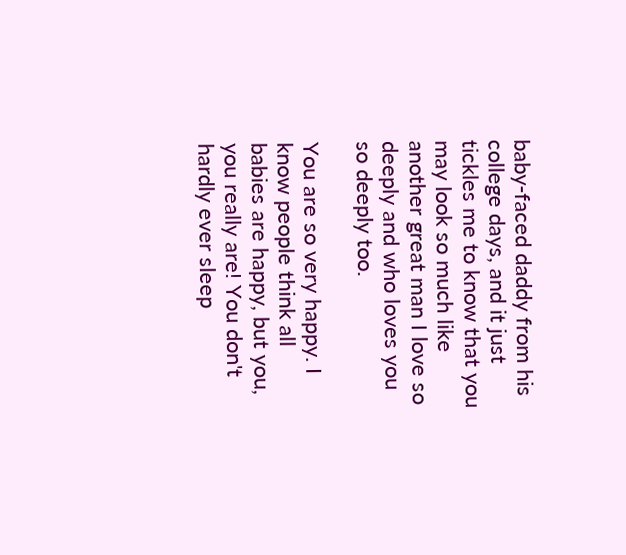baby-faced daddy from his college days, and it just tickles me to know that you may look so much like another great man I love so deeply and who loves you so deeply too.

You are so very happy. I know people think all babies are happy, but you, you really are! You don't hardly ever sleep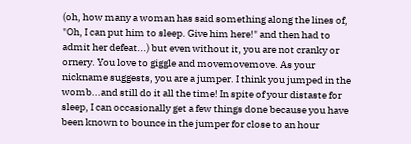(oh, how many a woman has said something along the lines of, "Oh, I can put him to sleep. Give him here!" and then had to admit her defeat...) but even without it, you are not cranky or ornery. You love to giggle and movemovemove. As your nickname suggests, you are a jumper. I think you jumped in the womb...and still do it all the time! In spite of your distaste for sleep, I can occasionally get a few things done because you have been known to bounce in the jumper for close to an hour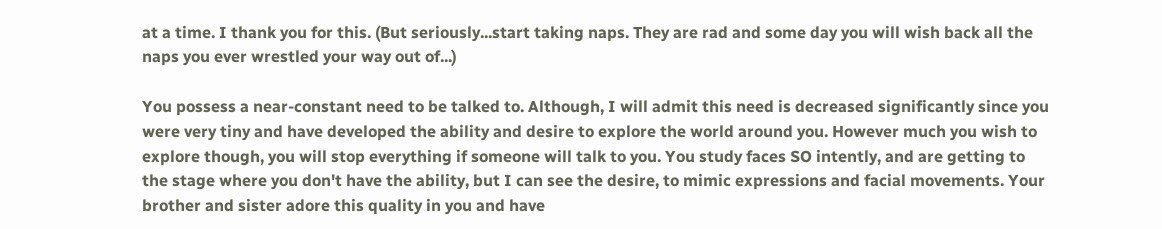at a time. I thank you for this. (But seriously...start taking naps. They are rad and some day you will wish back all the naps you ever wrestled your way out of...)

You possess a near-constant need to be talked to. Although, I will admit this need is decreased significantly since you were very tiny and have developed the ability and desire to explore the world around you. However much you wish to explore though, you will stop everything if someone will talk to you. You study faces SO intently, and are getting to the stage where you don't have the ability, but I can see the desire, to mimic expressions and facial movements. Your brother and sister adore this quality in you and have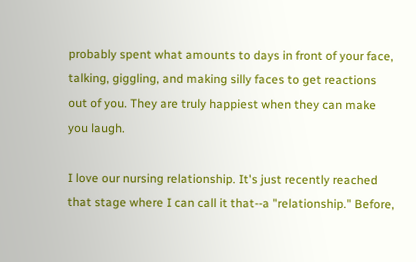probably spent what amounts to days in front of your face, talking, giggling, and making silly faces to get reactions out of you. They are truly happiest when they can make you laugh.

I love our nursing relationship. It's just recently reached that stage where I can call it that--a "relationship." Before,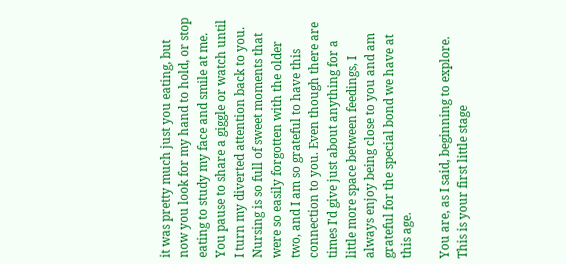it was pretty much just you eating, but now you look for my hand to hold, or stop eating to study my face and smile at me. You pause to share a giggle or watch until I turn my diverted attention back to you. Nursing is so full of sweet moments that were so easily forgotten with the older two, and I am so grateful to have this connection to you. Even though there are times I'd give just about anything for a little more space between feedings, I always enjoy being close to you and am grateful for the special bond we have at this age.

You are, as I said, beginning to explore. This is your first little stage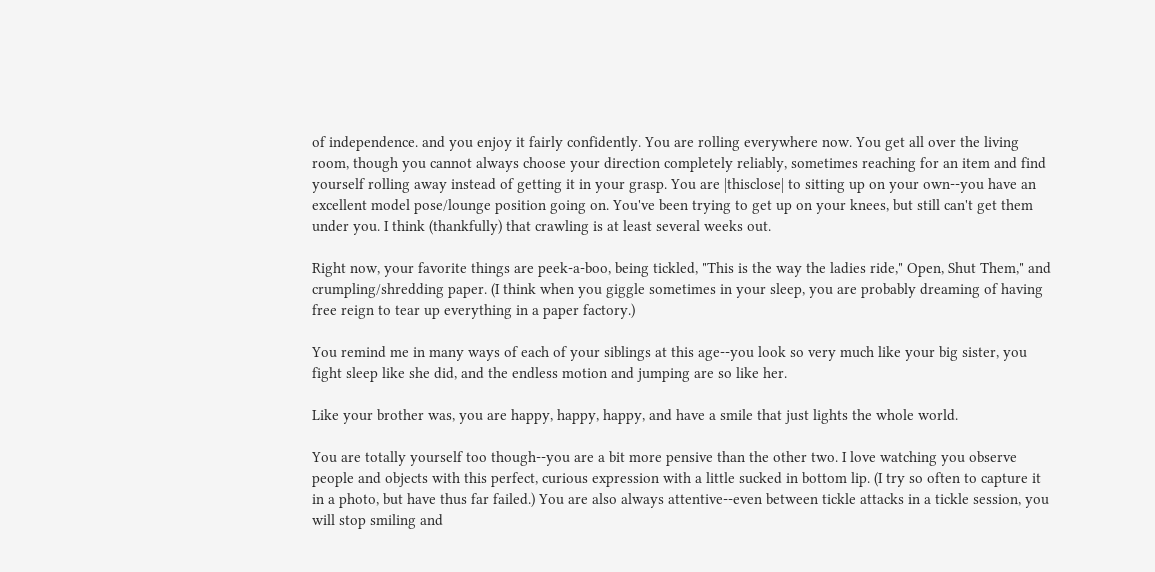of independence. and you enjoy it fairly confidently. You are rolling everywhere now. You get all over the living room, though you cannot always choose your direction completely reliably, sometimes reaching for an item and find yourself rolling away instead of getting it in your grasp. You are |thisclose| to sitting up on your own--you have an excellent model pose/lounge position going on. You've been trying to get up on your knees, but still can't get them under you. I think (thankfully) that crawling is at least several weeks out.

Right now, your favorite things are peek-a-boo, being tickled, "This is the way the ladies ride," Open, Shut Them," and crumpling/shredding paper. (I think when you giggle sometimes in your sleep, you are probably dreaming of having free reign to tear up everything in a paper factory.)

You remind me in many ways of each of your siblings at this age--you look so very much like your big sister, you fight sleep like she did, and the endless motion and jumping are so like her.

Like your brother was, you are happy, happy, happy, and have a smile that just lights the whole world.

You are totally yourself too though--you are a bit more pensive than the other two. I love watching you observe people and objects with this perfect, curious expression with a little sucked in bottom lip. (I try so often to capture it in a photo, but have thus far failed.) You are also always attentive--even between tickle attacks in a tickle session, you will stop smiling and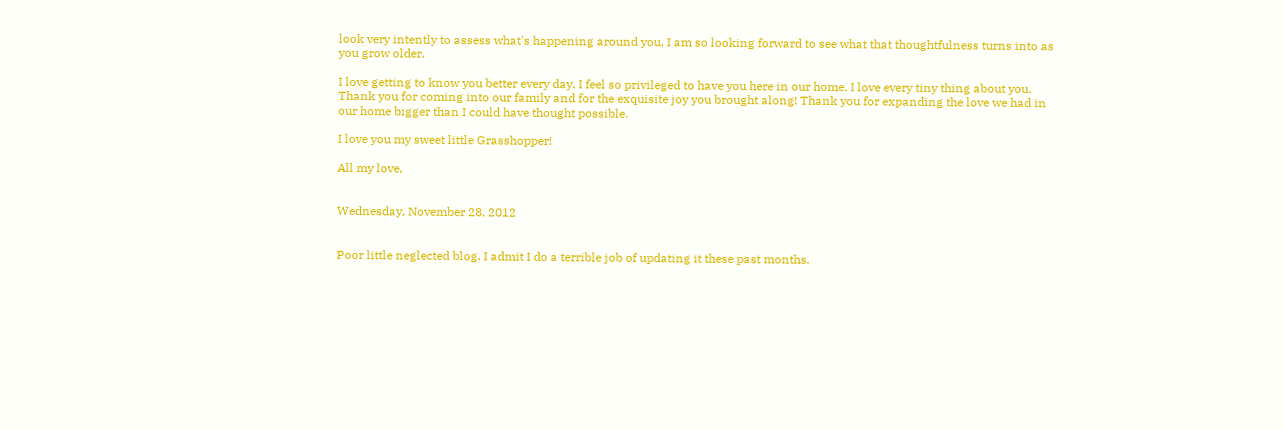look very intently to assess what's happening around you. I am so looking forward to see what that thoughtfulness turns into as you grow older.

I love getting to know you better every day. I feel so privileged to have you here in our home. I love every tiny thing about you. Thank you for coming into our family and for the exquisite joy you brought along! Thank you for expanding the love we had in our home bigger than I could have thought possible.

I love you my sweet little Grasshopper!

All my love,


Wednesday, November 28, 2012


Poor little neglected blog. I admit I do a terrible job of updating it these past months.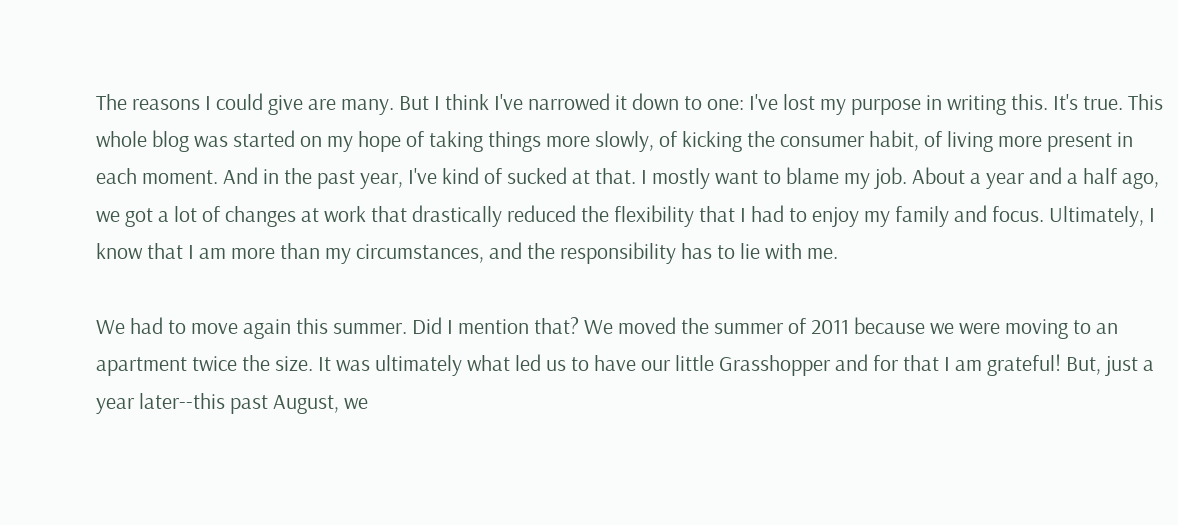The reasons I could give are many. But I think I've narrowed it down to one: I've lost my purpose in writing this. It's true. This whole blog was started on my hope of taking things more slowly, of kicking the consumer habit, of living more present in each moment. And in the past year, I've kind of sucked at that. I mostly want to blame my job. About a year and a half ago, we got a lot of changes at work that drastically reduced the flexibility that I had to enjoy my family and focus. Ultimately, I know that I am more than my circumstances, and the responsibility has to lie with me.

We had to move again this summer. Did I mention that? We moved the summer of 2011 because we were moving to an apartment twice the size. It was ultimately what led us to have our little Grasshopper and for that I am grateful! But, just a year later--this past August, we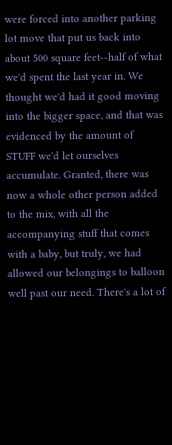were forced into another parking lot move that put us back into about 500 square feet--half of what we'd spent the last year in. We thought we'd had it good moving into the bigger space, and that was evidenced by the amount of STUFF we'd let ourselves accumulate. Granted, there was now a whole other person added to the mix, with all the accompanying stuff that comes with a baby, but truly, we had allowed our belongings to balloon well past our need. There's a lot of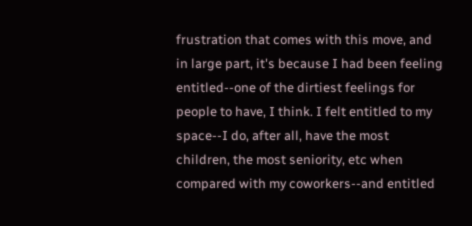frustration that comes with this move, and in large part, it's because I had been feeling entitled--one of the dirtiest feelings for people to have, I think. I felt entitled to my space--I do, after all, have the most children, the most seniority, etc when compared with my coworkers--and entitled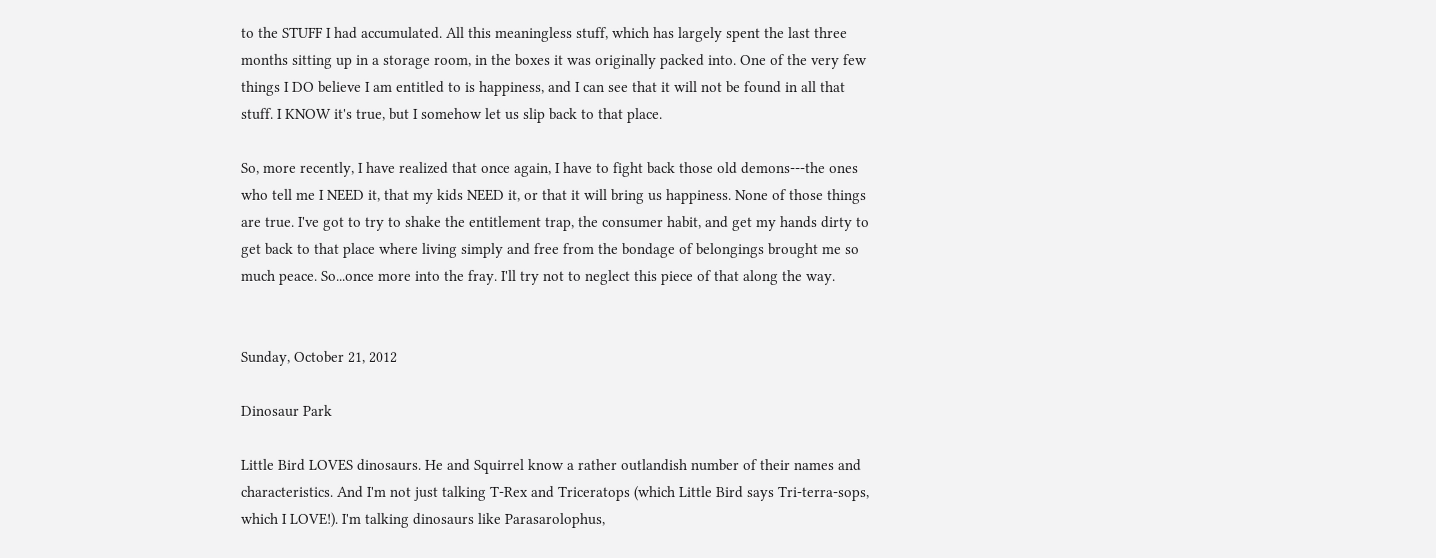to the STUFF I had accumulated. All this meaningless stuff, which has largely spent the last three months sitting up in a storage room, in the boxes it was originally packed into. One of the very few things I DO believe I am entitled to is happiness, and I can see that it will not be found in all that stuff. I KNOW it's true, but I somehow let us slip back to that place.

So, more recently, I have realized that once again, I have to fight back those old demons---the ones who tell me I NEED it, that my kids NEED it, or that it will bring us happiness. None of those things are true. I've got to try to shake the entitlement trap, the consumer habit, and get my hands dirty to get back to that place where living simply and free from the bondage of belongings brought me so much peace. So...once more into the fray. I'll try not to neglect this piece of that along the way.


Sunday, October 21, 2012

Dinosaur Park

Little Bird LOVES dinosaurs. He and Squirrel know a rather outlandish number of their names and characteristics. And I'm not just talking T-Rex and Triceratops (which Little Bird says Tri-terra-sops, which I LOVE!). I'm talking dinosaurs like Parasarolophus,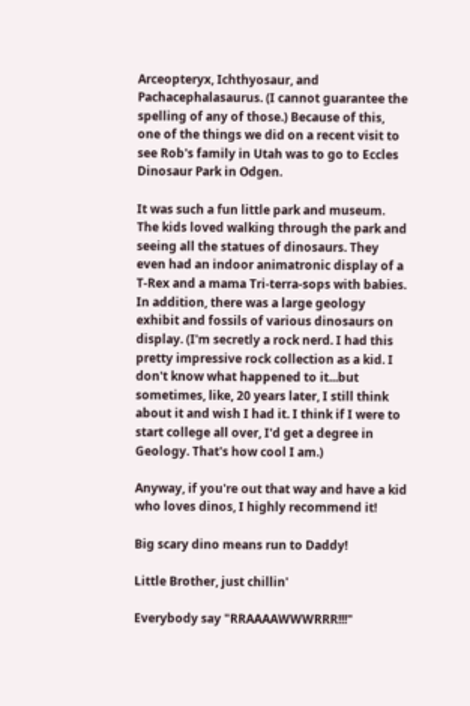Arceopteryx, Ichthyosaur, and Pachacephalasaurus. (I cannot guarantee the spelling of any of those.) Because of this, one of the things we did on a recent visit to see Rob's family in Utah was to go to Eccles Dinosaur Park in Odgen.

It was such a fun little park and museum. The kids loved walking through the park and seeing all the statues of dinosaurs. They even had an indoor animatronic display of a T-Rex and a mama Tri-terra-sops with babies. In addition, there was a large geology exhibit and fossils of various dinosaurs on display. (I'm secretly a rock nerd. I had this pretty impressive rock collection as a kid. I don't know what happened to it...but sometimes, like, 20 years later, I still think about it and wish I had it. I think if I were to start college all over, I'd get a degree in Geology. That's how cool I am.)

Anyway, if you're out that way and have a kid who loves dinos, I highly recommend it!

Big scary dino means run to Daddy!

Little Brother, just chillin'

Everybody say "RRAAAAWWWRRR!!!"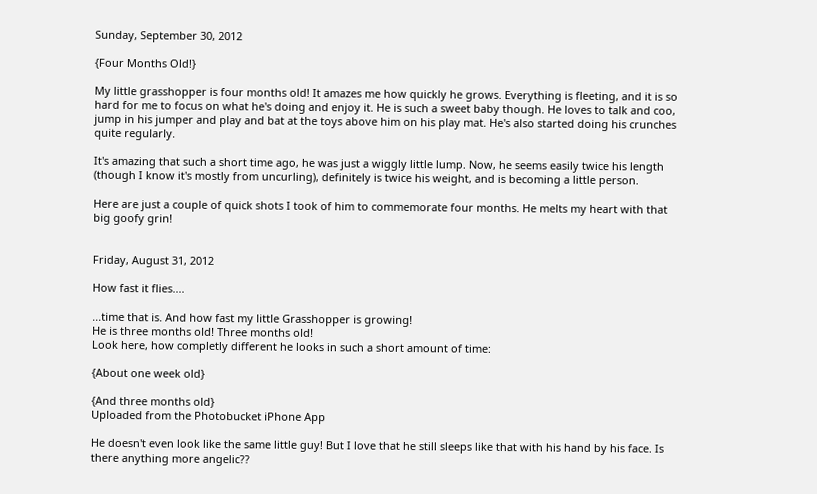Sunday, September 30, 2012

{Four Months Old!}

My little grasshopper is four months old! It amazes me how quickly he grows. Everything is fleeting, and it is so hard for me to focus on what he's doing and enjoy it. He is such a sweet baby though. He loves to talk and coo, jump in his jumper and play and bat at the toys above him on his play mat. He's also started doing his crunches quite regularly.

It's amazing that such a short time ago, he was just a wiggly little lump. Now, he seems easily twice his length (though I know it's mostly from uncurling), definitely is twice his weight, and is becoming a little person.

Here are just a couple of quick shots I took of him to commemorate four months. He melts my heart with that big goofy grin!


Friday, August 31, 2012

How fast it flies....

...time that is. And how fast my little Grasshopper is growing!
He is three months old! Three months old!
Look here, how completly different he looks in such a short amount of time:

{About one week old}

{And three months old}
Uploaded from the Photobucket iPhone App

He doesn't even look like the same little guy! But I love that he still sleeps like that with his hand by his face. Is there anything more angelic??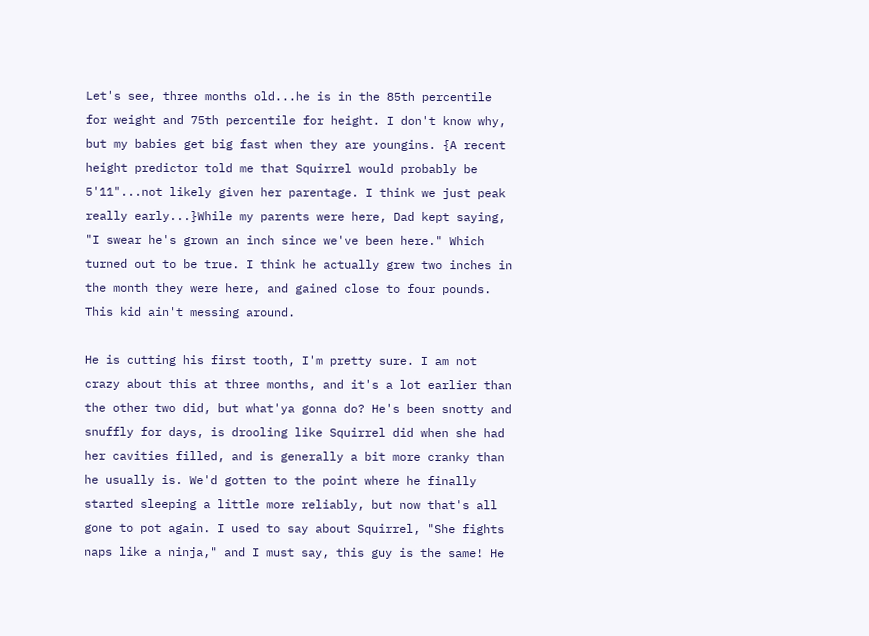Let's see, three months old...he is in the 85th percentile for weight and 75th percentile for height. I don't know why, but my babies get big fast when they are youngins. {A recent height predictor told me that Squirrel would probably be 5'11"...not likely given her parentage. I think we just peak really early...}While my parents were here, Dad kept saying, "I swear he's grown an inch since we've been here." Which turned out to be true. I think he actually grew two inches in the month they were here, and gained close to four pounds. This kid ain't messing around.

He is cutting his first tooth, I'm pretty sure. I am not crazy about this at three months, and it's a lot earlier than the other two did, but what'ya gonna do? He's been snotty and snuffly for days, is drooling like Squirrel did when she had her cavities filled, and is generally a bit more cranky than he usually is. We'd gotten to the point where he finally started sleeping a little more reliably, but now that's all gone to pot again. I used to say about Squirrel, "She fights naps like a ninja," and I must say, this guy is the same! He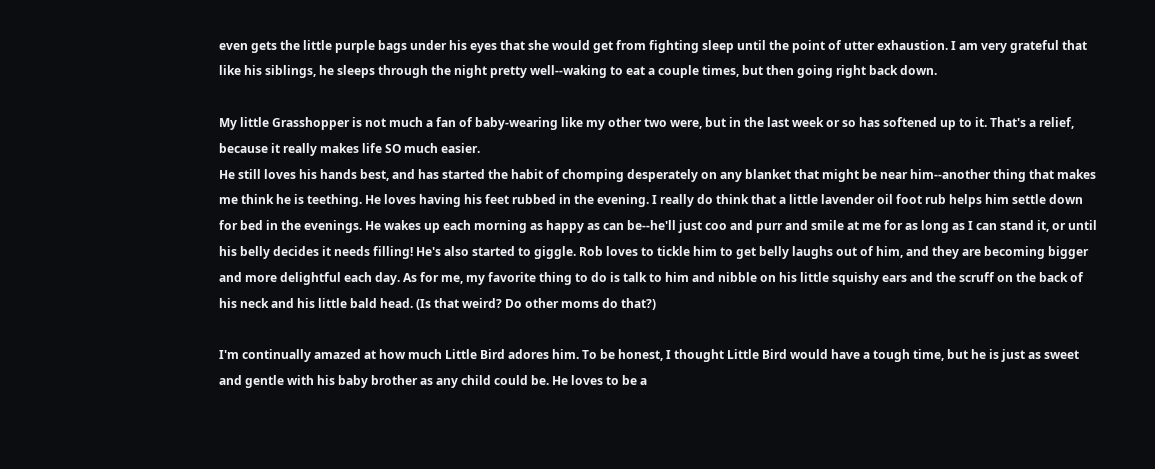even gets the little purple bags under his eyes that she would get from fighting sleep until the point of utter exhaustion. I am very grateful that like his siblings, he sleeps through the night pretty well--waking to eat a couple times, but then going right back down.

My little Grasshopper is not much a fan of baby-wearing like my other two were, but in the last week or so has softened up to it. That's a relief, because it really makes life SO much easier.
He still loves his hands best, and has started the habit of chomping desperately on any blanket that might be near him--another thing that makes me think he is teething. He loves having his feet rubbed in the evening. I really do think that a little lavender oil foot rub helps him settle down for bed in the evenings. He wakes up each morning as happy as can be--he'll just coo and purr and smile at me for as long as I can stand it, or until his belly decides it needs filling! He's also started to giggle. Rob loves to tickle him to get belly laughs out of him, and they are becoming bigger and more delightful each day. As for me, my favorite thing to do is talk to him and nibble on his little squishy ears and the scruff on the back of his neck and his little bald head. (Is that weird? Do other moms do that?)

I'm continually amazed at how much Little Bird adores him. To be honest, I thought Little Bird would have a tough time, but he is just as sweet and gentle with his baby brother as any child could be. He loves to be a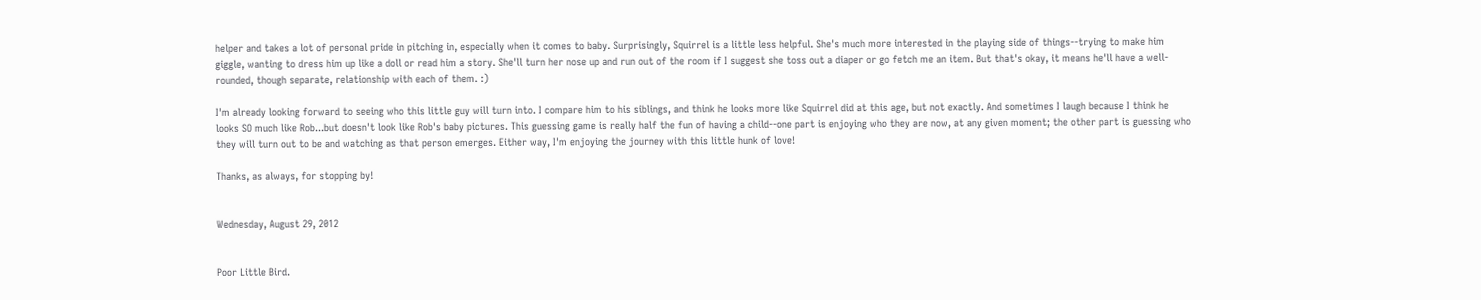helper and takes a lot of personal pride in pitching in, especially when it comes to baby. Surprisingly, Squirrel is a little less helpful. She's much more interested in the playing side of things--trying to make him giggle, wanting to dress him up like a doll or read him a story. She'll turn her nose up and run out of the room if I suggest she toss out a diaper or go fetch me an item. But that's okay, it means he'll have a well-rounded, though separate, relationship with each of them. :)

I'm already looking forward to seeing who this little guy will turn into. I compare him to his siblings, and think he looks more like Squirrel did at this age, but not exactly. And sometimes I laugh because I think he looks SO much like Rob...but doesn't look like Rob's baby pictures. This guessing game is really half the fun of having a child--one part is enjoying who they are now, at any given moment; the other part is guessing who they will turn out to be and watching as that person emerges. Either way, I'm enjoying the journey with this little hunk of love!

Thanks, as always, for stopping by!


Wednesday, August 29, 2012


Poor Little Bird.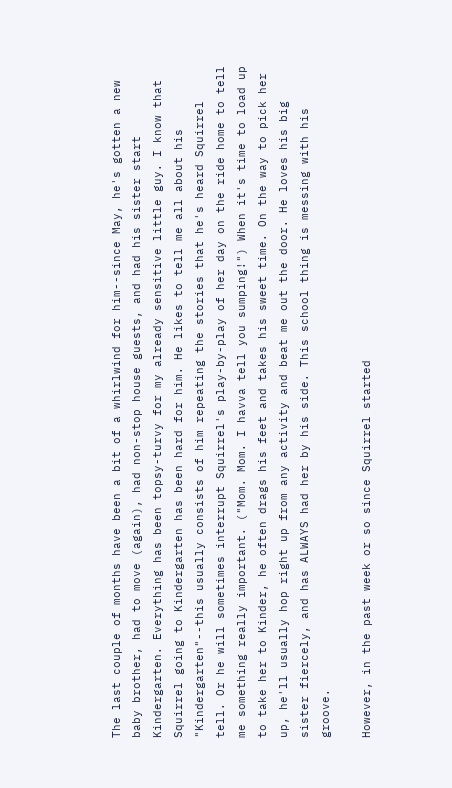The last couple of months have been a bit of a whirlwind for him--since May, he's gotten a new baby brother, had to move (again), had non-stop house guests, and had his sister start Kindergarten. Everything has been topsy-turvy for my already sensitive little guy. I know that Squirrel going to Kindergarten has been hard for him. He likes to tell me all about his "Kindergarten"--this usually consists of him repeating the stories that he's heard Squirrel tell. Or he will sometimes interrupt Squirrel's play-by-play of her day on the ride home to tell me something really important. ("Mom. Mom. I havva tell you sumping!") When it's time to load up to take her to Kinder, he often drags his feet and takes his sweet time. On the way to pick her up, he'll usually hop right up from any activity and beat me out the door. He loves his big sister fiercely, and has ALWAYS had her by his side. This school thing is messing with his groove.

However, in the past week or so since Squirrel started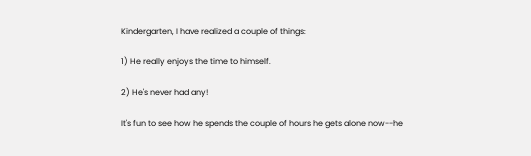Kindergarten, I have realized a couple of things:

1) He really enjoys the time to himself.

2) He's never had any!

It's fun to see how he spends the couple of hours he gets alone now--he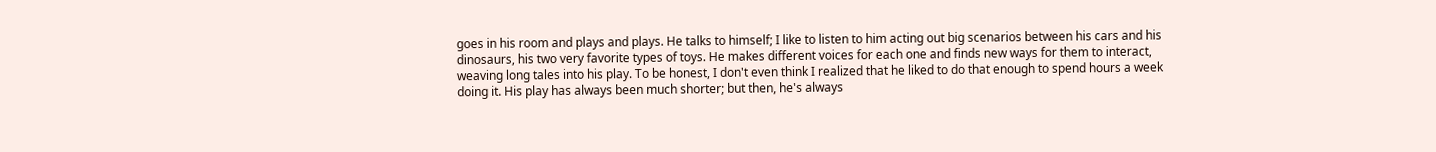goes in his room and plays and plays. He talks to himself; I like to listen to him acting out big scenarios between his cars and his dinosaurs, his two very favorite types of toys. He makes different voices for each one and finds new ways for them to interact, weaving long tales into his play. To be honest, I don't even think I realized that he liked to do that enough to spend hours a week doing it. His play has always been much shorter; but then, he's always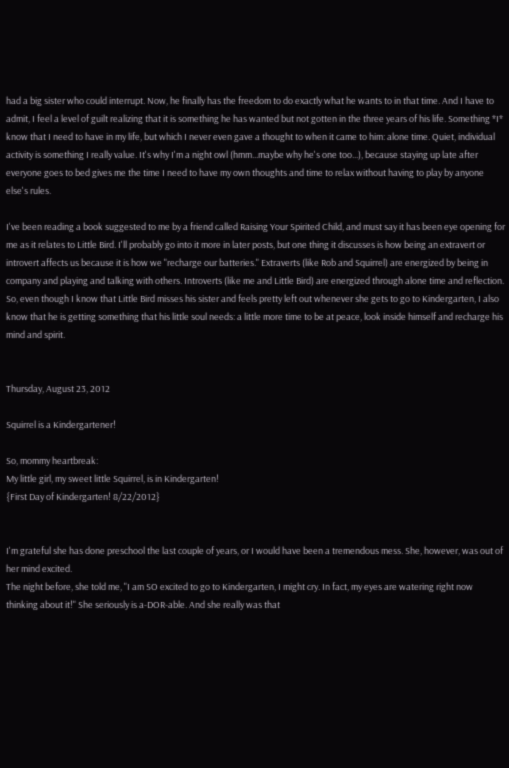had a big sister who could interrupt. Now, he finally has the freedom to do exactly what he wants to in that time. And I have to admit, I feel a level of guilt realizing that it is something he has wanted but not gotten in the three years of his life. Something *I* know that I need to have in my life, but which I never even gave a thought to when it came to him: alone time. Quiet, individual activity is something I really value. It's why I'm a night owl (hmm...maybe why he's one too...), because staying up late after everyone goes to bed gives me the time I need to have my own thoughts and time to relax without having to play by anyone else's rules.

I've been reading a book suggested to me by a friend called Raising Your Spirited Child, and must say it has been eye opening for me as it relates to Little Bird. I'll probably go into it more in later posts, but one thing it discusses is how being an extravert or introvert affects us because it is how we "recharge our batteries." Extraverts (like Rob and Squirrel) are energized by being in company and playing and talking with others. Introverts (like me and Little Bird) are energized through alone time and reflection. So, even though I know that Little Bird misses his sister and feels pretty left out whenever she gets to go to Kindergarten, I also know that he is getting something that his little soul needs: a little more time to be at peace, look inside himself and recharge his mind and spirit.


Thursday, August 23, 2012

Squirrel is a Kindergartener!

So, mommy heartbreak:
My little girl, my sweet little Squirrel, is in Kindergarten!
{First Day of Kindergarten! 8/22/2012}


I'm grateful she has done preschool the last couple of years, or I would have been a tremendous mess. She, however, was out of her mind excited.
The night before, she told me, "I am SO excited to go to Kindergarten, I might cry. In fact, my eyes are watering right now thinking about it!" She seriously is a-DOR-able. And she really was that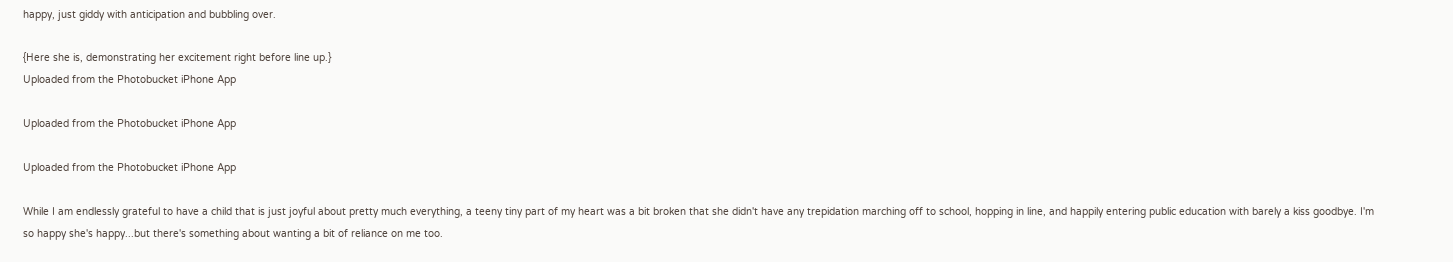happy, just giddy with anticipation and bubbling over.

{Here she is, demonstrating her excitement right before line up.}
Uploaded from the Photobucket iPhone App

Uploaded from the Photobucket iPhone App

Uploaded from the Photobucket iPhone App

While I am endlessly grateful to have a child that is just joyful about pretty much everything, a teeny tiny part of my heart was a bit broken that she didn't have any trepidation marching off to school, hopping in line, and happily entering public education with barely a kiss goodbye. I'm so happy she's happy...but there's something about wanting a bit of reliance on me too.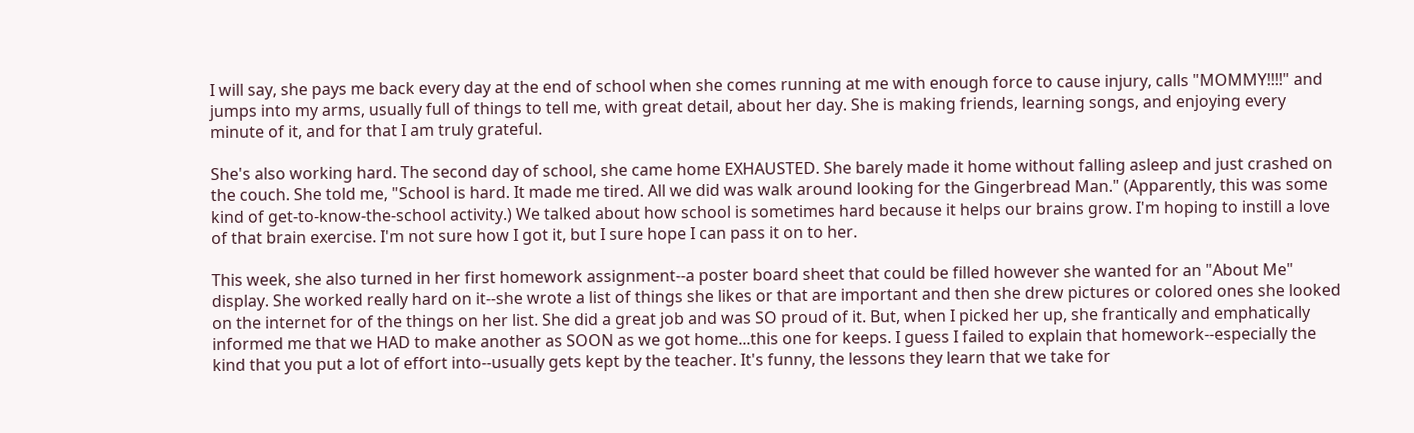I will say, she pays me back every day at the end of school when she comes running at me with enough force to cause injury, calls "MOMMY!!!!" and jumps into my arms, usually full of things to tell me, with great detail, about her day. She is making friends, learning songs, and enjoying every minute of it, and for that I am truly grateful.

She's also working hard. The second day of school, she came home EXHAUSTED. She barely made it home without falling asleep and just crashed on the couch. She told me, "School is hard. It made me tired. All we did was walk around looking for the Gingerbread Man." (Apparently, this was some kind of get-to-know-the-school activity.) We talked about how school is sometimes hard because it helps our brains grow. I'm hoping to instill a love of that brain exercise. I'm not sure how I got it, but I sure hope I can pass it on to her.

This week, she also turned in her first homework assignment--a poster board sheet that could be filled however she wanted for an "About Me" display. She worked really hard on it--she wrote a list of things she likes or that are important and then she drew pictures or colored ones she looked on the internet for of the things on her list. She did a great job and was SO proud of it. But, when I picked her up, she frantically and emphatically informed me that we HAD to make another as SOON as we got home...this one for keeps. I guess I failed to explain that homework--especially the kind that you put a lot of effort into--usually gets kept by the teacher. It's funny, the lessons they learn that we take for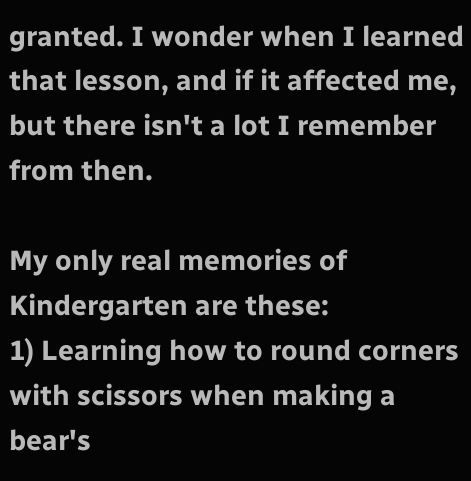granted. I wonder when I learned that lesson, and if it affected me, but there isn't a lot I remember from then.

My only real memories of Kindergarten are these:
1) Learning how to round corners with scissors when making a bear's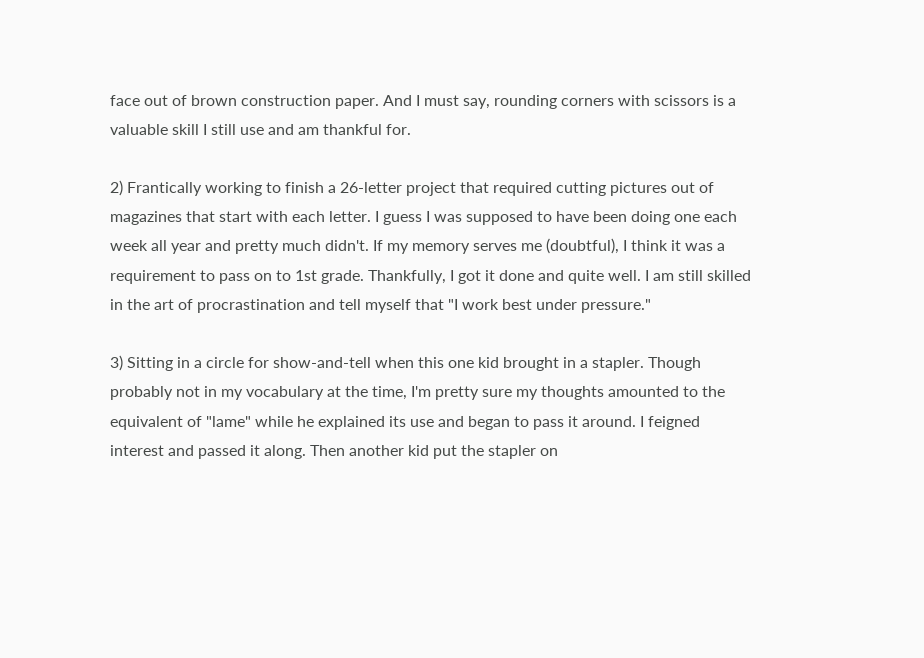face out of brown construction paper. And I must say, rounding corners with scissors is a valuable skill I still use and am thankful for.

2) Frantically working to finish a 26-letter project that required cutting pictures out of magazines that start with each letter. I guess I was supposed to have been doing one each week all year and pretty much didn't. If my memory serves me (doubtful), I think it was a requirement to pass on to 1st grade. Thankfully, I got it done and quite well. I am still skilled in the art of procrastination and tell myself that "I work best under pressure."

3) Sitting in a circle for show-and-tell when this one kid brought in a stapler. Though probably not in my vocabulary at the time, I'm pretty sure my thoughts amounted to the equivalent of "lame" while he explained its use and began to pass it around. I feigned interest and passed it along. Then another kid put the stapler on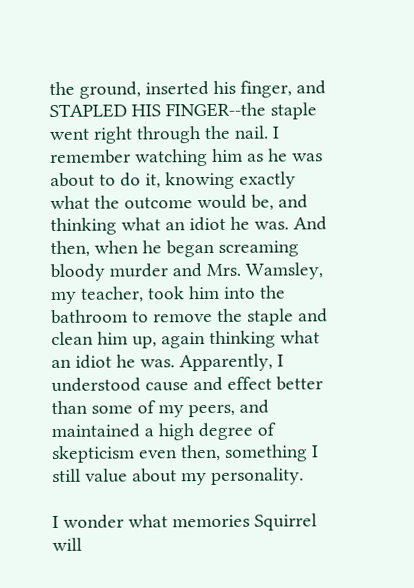the ground, inserted his finger, and STAPLED HIS FINGER--the staple went right through the nail. I remember watching him as he was about to do it, knowing exactly what the outcome would be, and thinking what an idiot he was. And then, when he began screaming bloody murder and Mrs. Wamsley, my teacher, took him into the bathroom to remove the staple and clean him up, again thinking what an idiot he was. Apparently, I understood cause and effect better than some of my peers, and maintained a high degree of skepticism even then, something I still value about my personality.

I wonder what memories Squirrel will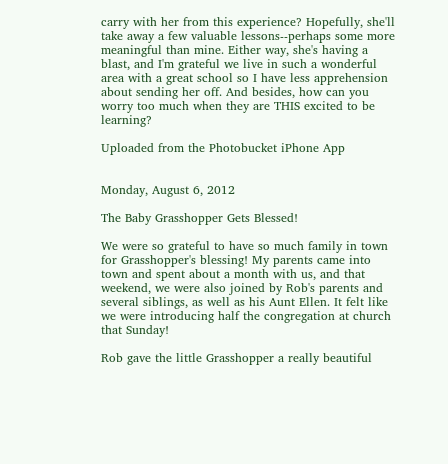carry with her from this experience? Hopefully, she'll take away a few valuable lessons--perhaps some more meaningful than mine. Either way, she's having a blast, and I'm grateful we live in such a wonderful area with a great school so I have less apprehension about sending her off. And besides, how can you worry too much when they are THIS excited to be learning?

Uploaded from the Photobucket iPhone App


Monday, August 6, 2012

The Baby Grasshopper Gets Blessed!

We were so grateful to have so much family in town for Grasshopper's blessing! My parents came into town and spent about a month with us, and that weekend, we were also joined by Rob's parents and several siblings, as well as his Aunt Ellen. It felt like we were introducing half the congregation at church that Sunday!

Rob gave the little Grasshopper a really beautiful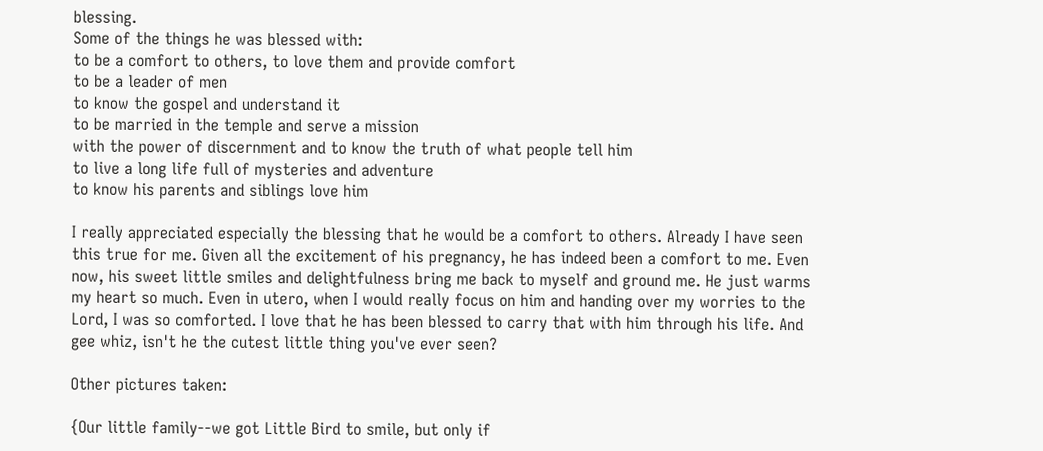blessing.
Some of the things he was blessed with:
to be a comfort to others, to love them and provide comfort
to be a leader of men
to know the gospel and understand it
to be married in the temple and serve a mission
with the power of discernment and to know the truth of what people tell him
to live a long life full of mysteries and adventure
to know his parents and siblings love him

I really appreciated especially the blessing that he would be a comfort to others. Already I have seen this true for me. Given all the excitement of his pregnancy, he has indeed been a comfort to me. Even now, his sweet little smiles and delightfulness bring me back to myself and ground me. He just warms my heart so much. Even in utero, when I would really focus on him and handing over my worries to the Lord, I was so comforted. I love that he has been blessed to carry that with him through his life. And gee whiz, isn't he the cutest little thing you've ever seen?

Other pictures taken:

{Our little family--we got Little Bird to smile, but only if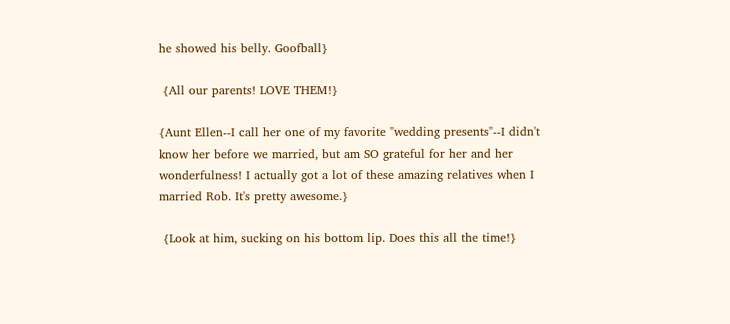he showed his belly. Goofball}

 {All our parents! LOVE THEM!}

{Aunt Ellen--I call her one of my favorite "wedding presents"--I didn't know her before we married, but am SO grateful for her and her wonderfulness! I actually got a lot of these amazing relatives when I married Rob. It's pretty awesome.}

 {Look at him, sucking on his bottom lip. Does this all the time!}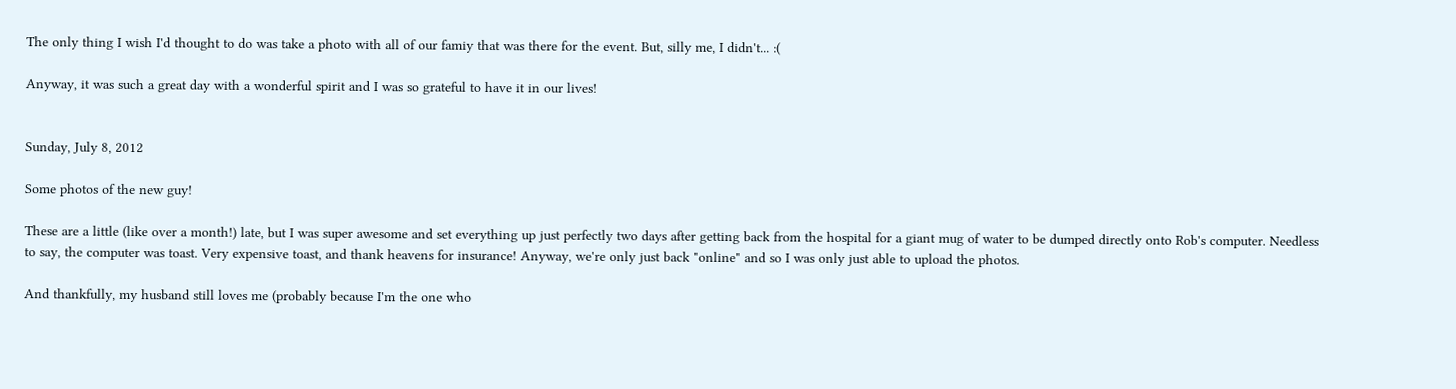The only thing I wish I'd thought to do was take a photo with all of our famiy that was there for the event. But, silly me, I didn't... :(

Anyway, it was such a great day with a wonderful spirit and I was so grateful to have it in our lives!


Sunday, July 8, 2012

Some photos of the new guy!

These are a little (like over a month!) late, but I was super awesome and set everything up just perfectly two days after getting back from the hospital for a giant mug of water to be dumped directly onto Rob's computer. Needless to say, the computer was toast. Very expensive toast, and thank heavens for insurance! Anyway, we're only just back "online" and so I was only just able to upload the photos.

And thankfully, my husband still loves me (probably because I'm the one who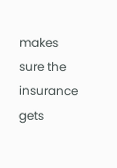makes sure the insurance gets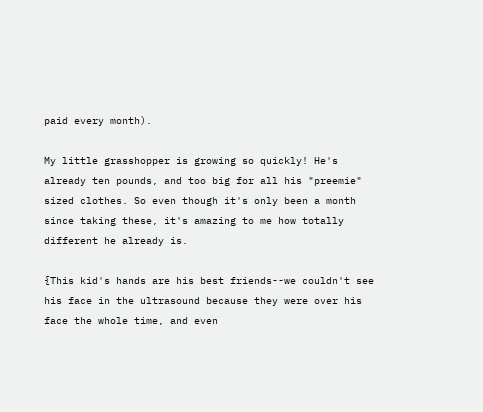paid every month).

My little grasshopper is growing so quickly! He's already ten pounds, and too big for all his "preemie" sized clothes. So even though it's only been a month since taking these, it's amazing to me how totally different he already is.

{This kid's hands are his best friends--we couldn't see his face in the ultrasound because they were over his face the whole time, and even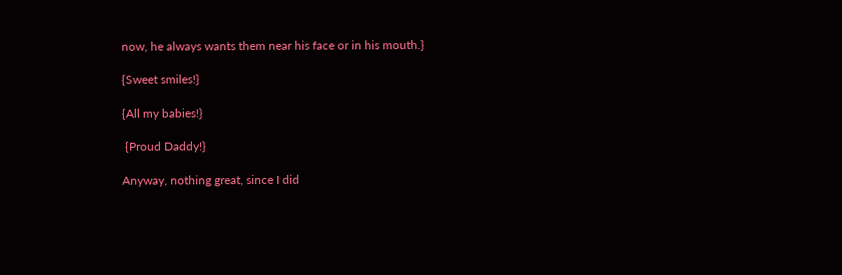now, he always wants them near his face or in his mouth.}

{Sweet smiles!}

{All my babies!}

 {Proud Daddy!}

Anyway, nothing great, since I did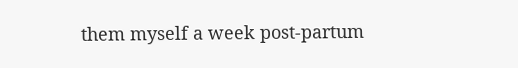them myself a week post-partum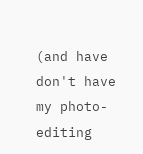(and have don't have my photo-editing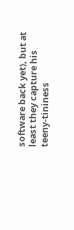software back yet), but at least they capture his teeny-tininess